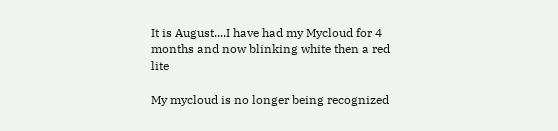It is August....I have had my Mycloud for 4 months and now blinking white then a red lite

My mycloud is no longer being recognized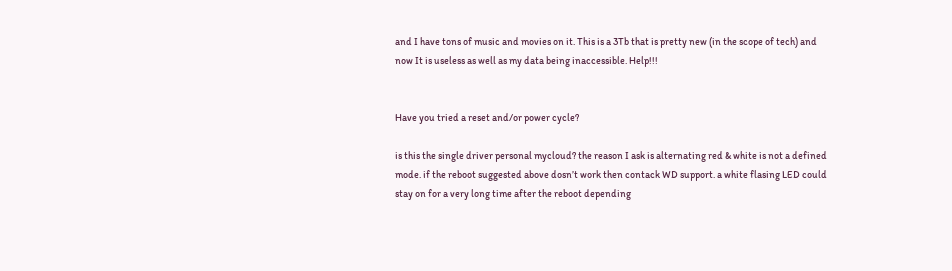and I have tons of music and movies on it. This is a 3Tb that is pretty new (in the scope of tech) and now It is useless as well as my data being inaccessible. Help!!!


Have you tried a reset and/or power cycle?

is this the single driver personal mycloud? the reason I ask is alternating red & white is not a defined mode. if the reboot suggested above dosn’t work then contack WD support. a white flasing LED could stay on for a very long time after the reboot depending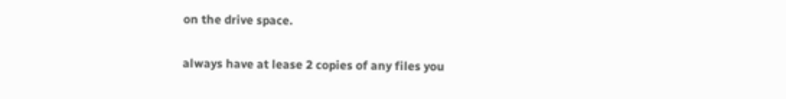on the drive space.

always have at lease 2 copies of any files you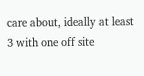care about, ideally at least 3 with one off site